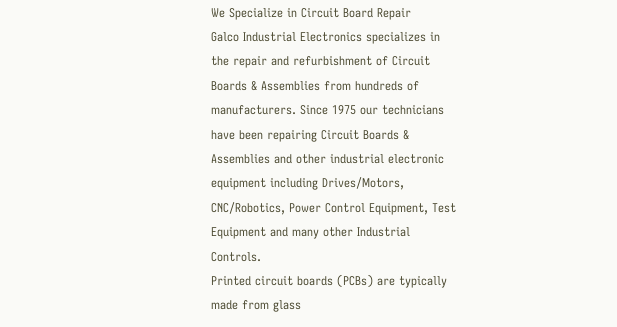We Specialize in Circuit Board Repair
Galco Industrial Electronics specializes in the repair and refurbishment of Circuit Boards & Assemblies from hundreds of manufacturers. Since 1975 our technicians have been repairing Circuit Boards & Assemblies and other industrial electronic equipment including Drives/Motors, CNC/Robotics, Power Control Equipment, Test Equipment and many other Industrial Controls.
Printed circuit boards (PCBs) are typically made from glass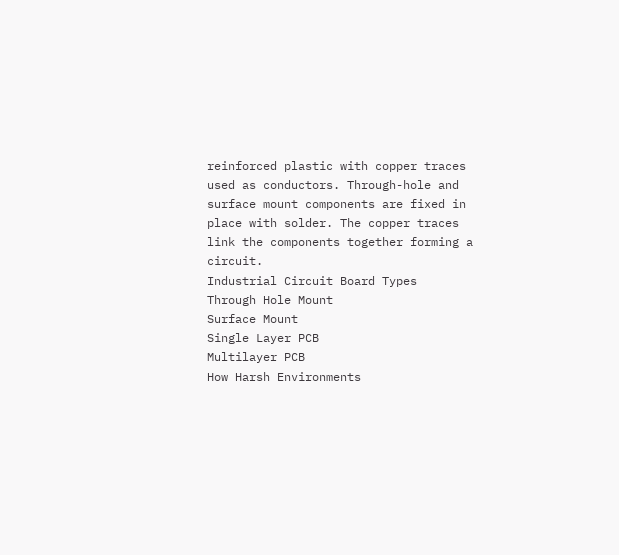reinforced plastic with copper traces used as conductors. Through-hole and surface mount components are fixed in place with solder. The copper traces link the components together forming a circuit.
Industrial Circuit Board Types
Through Hole Mount
Surface Mount
Single Layer PCB
Multilayer PCB
How Harsh Environments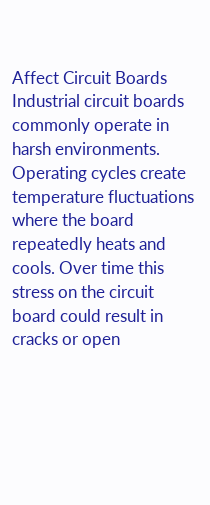Affect Circuit Boards
Industrial circuit boards commonly operate in harsh environments. Operating cycles create temperature fluctuations where the board repeatedly heats and cools. Over time this stress on the circuit board could result in cracks or open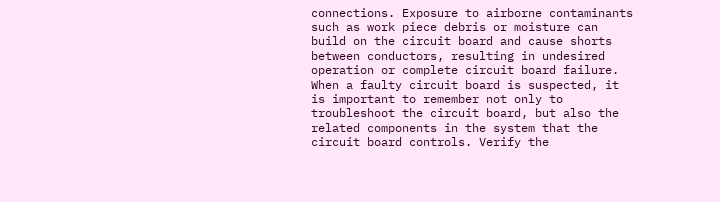connections. Exposure to airborne contaminants such as work piece debris or moisture can build on the circuit board and cause shorts between conductors, resulting in undesired operation or complete circuit board failure.
When a faulty circuit board is suspected, it is important to remember not only to troubleshoot the circuit board, but also the related components in the system that the circuit board controls. Verify the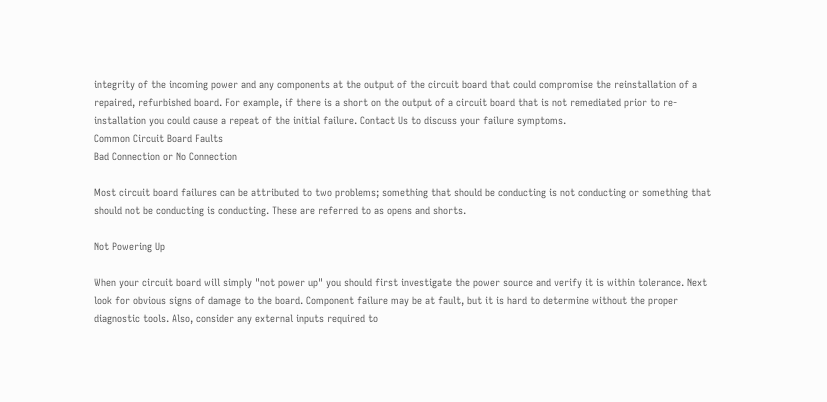integrity of the incoming power and any components at the output of the circuit board that could compromise the reinstallation of a repaired, refurbished board. For example, if there is a short on the output of a circuit board that is not remediated prior to re-installation you could cause a repeat of the initial failure. Contact Us to discuss your failure symptoms.
Common Circuit Board Faults
Bad Connection or No Connection

Most circuit board failures can be attributed to two problems; something that should be conducting is not conducting or something that should not be conducting is conducting. These are referred to as opens and shorts.

Not Powering Up

When your circuit board will simply "not power up" you should first investigate the power source and verify it is within tolerance. Next look for obvious signs of damage to the board. Component failure may be at fault, but it is hard to determine without the proper diagnostic tools. Also, consider any external inputs required to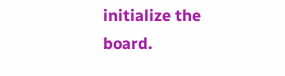initialize the board.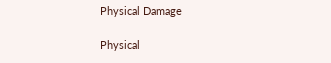Physical Damage

Physical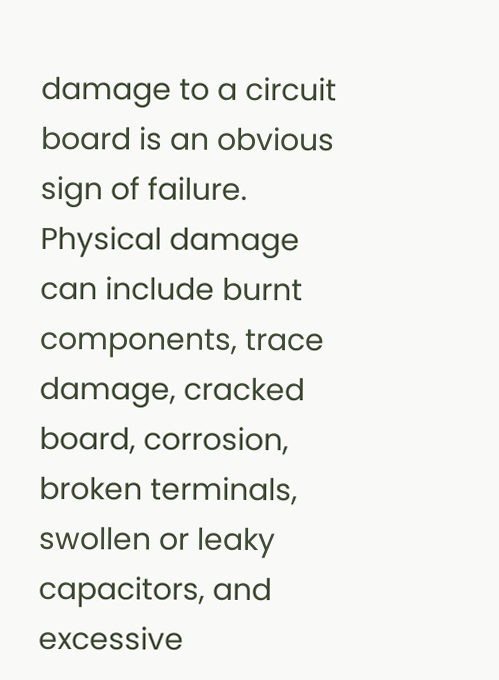damage to a circuit board is an obvious sign of failure. Physical damage can include burnt components, trace damage, cracked board, corrosion, broken terminals, swollen or leaky capacitors, and excessive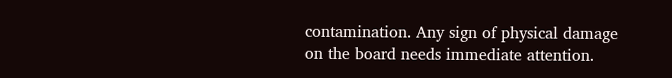contamination. Any sign of physical damage on the board needs immediate attention.